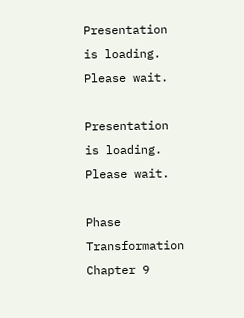Presentation is loading. Please wait.

Presentation is loading. Please wait.

Phase Transformation Chapter 9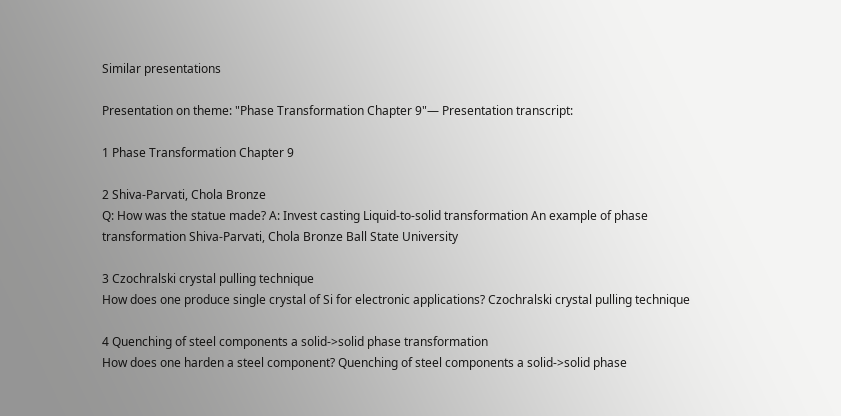Similar presentations

Presentation on theme: "Phase Transformation Chapter 9"— Presentation transcript:

1 Phase Transformation Chapter 9

2 Shiva-Parvati, Chola Bronze
Q: How was the statue made? A: Invest casting Liquid-to-solid transformation An example of phase transformation Shiva-Parvati, Chola Bronze Ball State University

3 Czochralski crystal pulling technique
How does one produce single crystal of Si for electronic applications? Czochralski crystal pulling technique

4 Quenching of steel components a solid->solid phase transformation
How does one harden a steel component? Quenching of steel components a solid->solid phase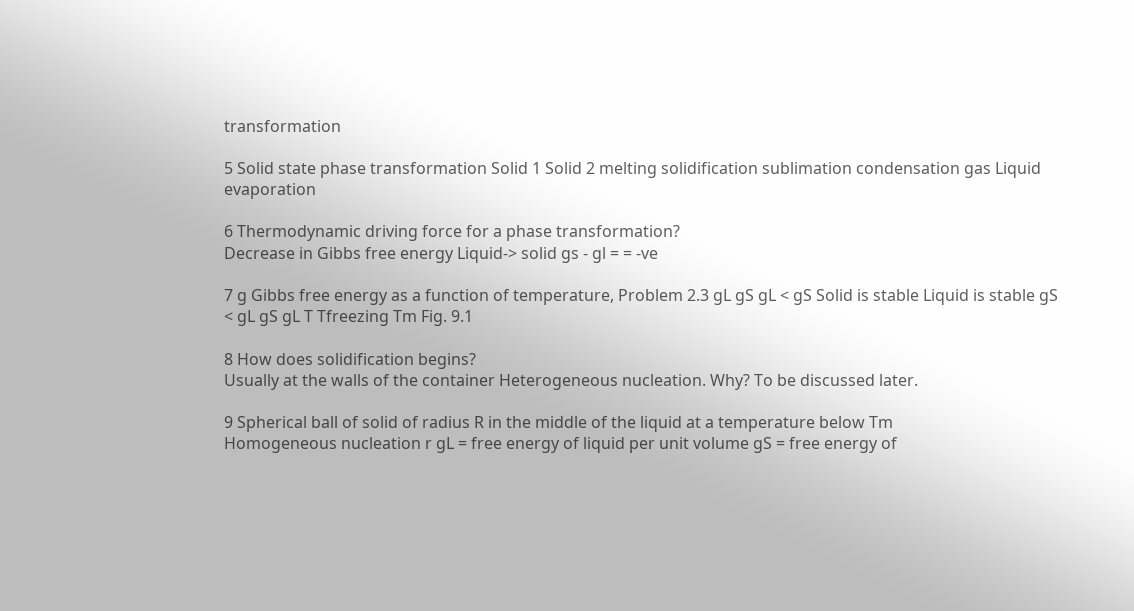transformation

5 Solid state phase transformation Solid 1 Solid 2 melting solidification sublimation condensation gas Liquid evaporation

6 Thermodynamic driving force for a phase transformation?
Decrease in Gibbs free energy Liquid-> solid gs - gl = = -ve

7 g Gibbs free energy as a function of temperature, Problem 2.3 gL gS gL < gS Solid is stable Liquid is stable gS < gL gS gL T Tfreezing Tm Fig. 9.1

8 How does solidification begins?
Usually at the walls of the container Heterogeneous nucleation. Why? To be discussed later.

9 Spherical ball of solid of radius R in the middle of the liquid at a temperature below Tm
Homogeneous nucleation r gL = free energy of liquid per unit volume gS = free energy of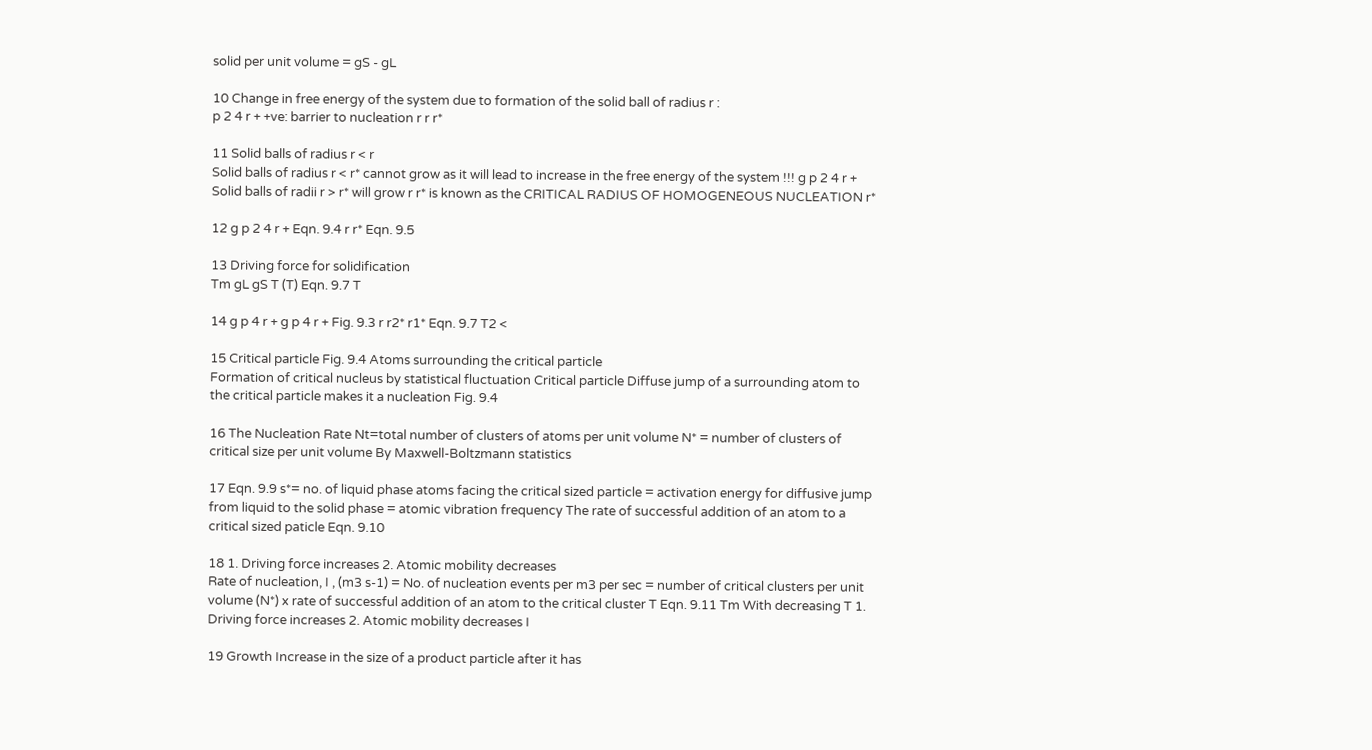solid per unit volume = gS - gL

10 Change in free energy of the system due to formation of the solid ball of radius r :
p 2 4 r + +ve: barrier to nucleation r r r*

11 Solid balls of radius r < r
Solid balls of radius r < r* cannot grow as it will lead to increase in the free energy of the system !!! g p 2 4 r + Solid balls of radii r > r* will grow r r* is known as the CRITICAL RADIUS OF HOMOGENEOUS NUCLEATION r*

12 g p 2 4 r + Eqn. 9.4 r r* Eqn. 9.5

13 Driving force for solidification
Tm gL gS T (T) Eqn. 9.7 T

14 g p 4 r + g p 4 r + Fig. 9.3 r r2* r1* Eqn. 9.7 T2 <

15 Critical particle Fig. 9.4 Atoms surrounding the critical particle
Formation of critical nucleus by statistical fluctuation Critical particle Diffuse jump of a surrounding atom to the critical particle makes it a nucleation Fig. 9.4

16 The Nucleation Rate Nt=total number of clusters of atoms per unit volume N* = number of clusters of critical size per unit volume By Maxwell-Boltzmann statistics

17 Eqn. 9.9 s*= no. of liquid phase atoms facing the critical sized particle = activation energy for diffusive jump from liquid to the solid phase = atomic vibration frequency The rate of successful addition of an atom to a critical sized paticle Eqn. 9.10

18 1. Driving force increases 2. Atomic mobility decreases
Rate of nucleation, I , (m3 s-1) = No. of nucleation events per m3 per sec = number of critical clusters per unit volume (N*) x rate of successful addition of an atom to the critical cluster T Eqn. 9.11 Tm With decreasing T 1. Driving force increases 2. Atomic mobility decreases I

19 Growth Increase in the size of a product particle after it has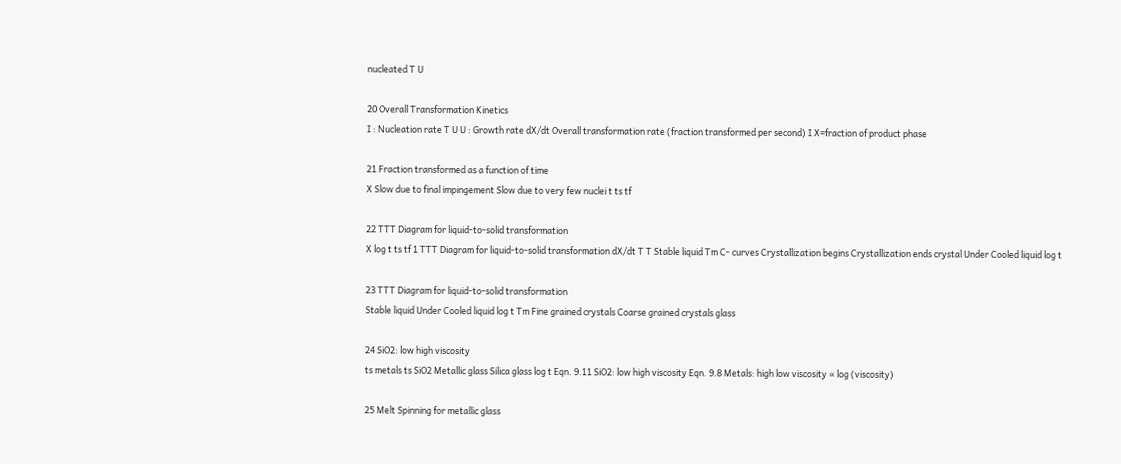nucleated T U

20 Overall Transformation Kinetics
I : Nucleation rate T U U : Growth rate dX/dt Overall transformation rate (fraction transformed per second) I X=fraction of product phase

21 Fraction transformed as a function of time
X Slow due to final impingement Slow due to very few nuclei t ts tf

22 TTT Diagram for liquid-to-solid transformation
X log t ts tf 1 TTT Diagram for liquid-to-solid transformation dX/dt T T Stable liquid Tm C- curves Crystallization begins Crystallization ends crystal Under Cooled liquid log t

23 TTT Diagram for liquid-to-solid transformation
Stable liquid Under Cooled liquid log t Tm Fine grained crystals Coarse grained crystals glass

24 SiO2: low high viscosity
ts metals ts SiO2 Metallic glass Silica glass log t Eqn. 9.11 SiO2: low high viscosity Eqn. 9.8 Metals: high low viscosity ∝ log (viscosity)

25 Melt Spinning for metallic glass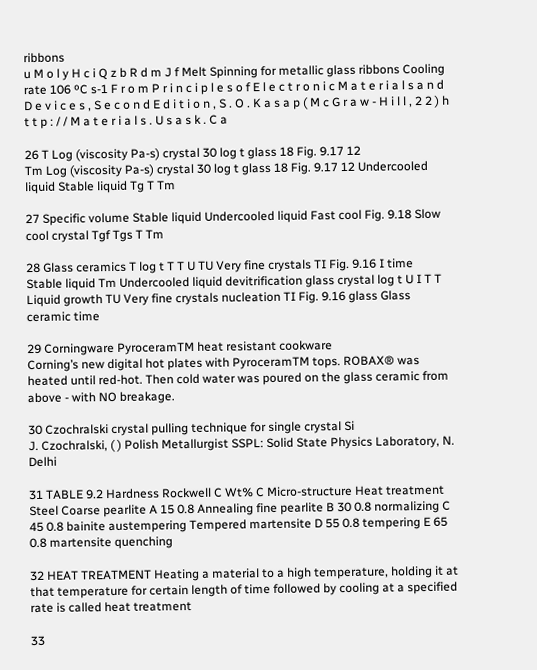ribbons
u M o l y H c i Q z b R d m J f Melt Spinning for metallic glass ribbons Cooling rate 106 ºC s-1 F r o m P r i n c i p l e s o f E l e c t r o n i c M a t e r i a l s a n d D e v i c e s , S e c o n d E d i t i o n , S . O . K a s a p ( M c G r a w - H i l l , 2 2 ) h t t p : / / M a t e r i a l s . U s a s k . C a

26 T Log (viscosity Pa-s) crystal 30 log t glass 18 Fig. 9.17 12
Tm Log (viscosity Pa-s) crystal 30 log t glass 18 Fig. 9.17 12 Undercooled liquid Stable liquid Tg T Tm

27 Specific volume Stable liquid Undercooled liquid Fast cool Fig. 9.18 Slow cool crystal Tgf Tgs T Tm

28 Glass ceramics T log t T T U TU Very fine crystals TI Fig. 9.16 I time
Stable liquid Tm Undercooled liquid devitrification glass crystal log t U I T T Liquid growth TU Very fine crystals nucleation TI Fig. 9.16 glass Glass ceramic time

29 Corningware PyroceramTM heat resistant cookware
Corning’s new digital hot plates with PyroceramTM tops. ROBAX® was heated until red-hot. Then cold water was poured on the glass ceramic from above - with NO breakage.

30 Czochralski crystal pulling technique for single crystal Si
J. Czochralski, ( ) Polish Metallurgist SSPL: Solid State Physics Laboratory, N. Delhi

31 TABLE 9.2 Hardness Rockwell C Wt% C Micro-structure Heat treatment Steel Coarse pearlite A 15 0.8 Annealing fine pearlite B 30 0.8 normalizing C 45 0.8 bainite austempering Tempered martensite D 55 0.8 tempering E 65 0.8 martensite quenching

32 HEAT TREATMENT Heating a material to a high temperature, holding it at that temperature for certain length of time followed by cooling at a specified rate is called heat treatment

33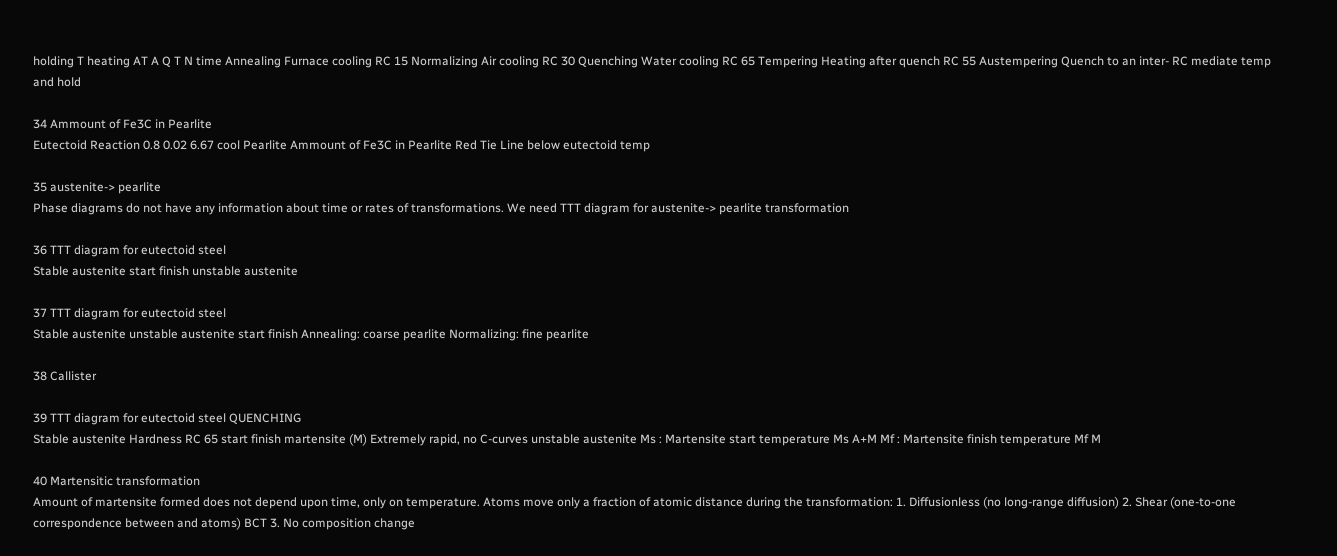holding T heating AT A Q T N time Annealing Furnace cooling RC 15 Normalizing Air cooling RC 30 Quenching Water cooling RC 65 Tempering Heating after quench RC 55 Austempering Quench to an inter- RC mediate temp and hold

34 Ammount of Fe3C in Pearlite
Eutectoid Reaction 0.8 0.02 6.67 cool Pearlite Ammount of Fe3C in Pearlite Red Tie Line below eutectoid temp

35 austenite-> pearlite
Phase diagrams do not have any information about time or rates of transformations. We need TTT diagram for austenite-> pearlite transformation

36 TTT diagram for eutectoid steel
Stable austenite start finish unstable austenite

37 TTT diagram for eutectoid steel
Stable austenite unstable austenite start finish Annealing: coarse pearlite Normalizing: fine pearlite

38 Callister

39 TTT diagram for eutectoid steel QUENCHING
Stable austenite Hardness RC 65 start finish martensite (M) Extremely rapid, no C-curves unstable austenite Ms : Martensite start temperature Ms A+M Mf : Martensite finish temperature Mf M

40 Martensitic transformation
Amount of martensite formed does not depend upon time, only on temperature. Atoms move only a fraction of atomic distance during the transformation: 1. Diffusionless (no long-range diffusion) 2. Shear (one-to-one correspondence between and atoms) BCT 3. No composition change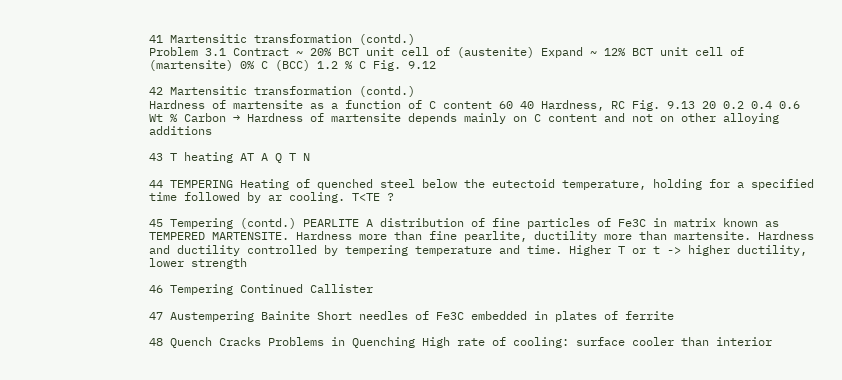41 Martensitic transformation (contd.)
Problem 3.1 Contract ~ 20% BCT unit cell of (austenite) Expand ~ 12% BCT unit cell of (martensite) 0% C (BCC) 1.2 % C Fig. 9.12

42 Martensitic transformation (contd.)
Hardness of martensite as a function of C content 60 40 Hardness, RC Fig. 9.13 20 0.2 0.4 0.6 Wt % Carbon → Hardness of martensite depends mainly on C content and not on other alloying additions

43 T heating AT A Q T N

44 TEMPERING Heating of quenched steel below the eutectoid temperature, holding for a specified time followed by ar cooling. T<TE ?

45 Tempering (contd.) PEARLITE A distribution of fine particles of Fe3C in matrix known as TEMPERED MARTENSITE. Hardness more than fine pearlite, ductility more than martensite. Hardness and ductility controlled by tempering temperature and time. Higher T or t -> higher ductility, lower strength

46 Tempering Continued Callister

47 Austempering Bainite Short needles of Fe3C embedded in plates of ferrite

48 Quench Cracks Problems in Quenching High rate of cooling: surface cooler than interior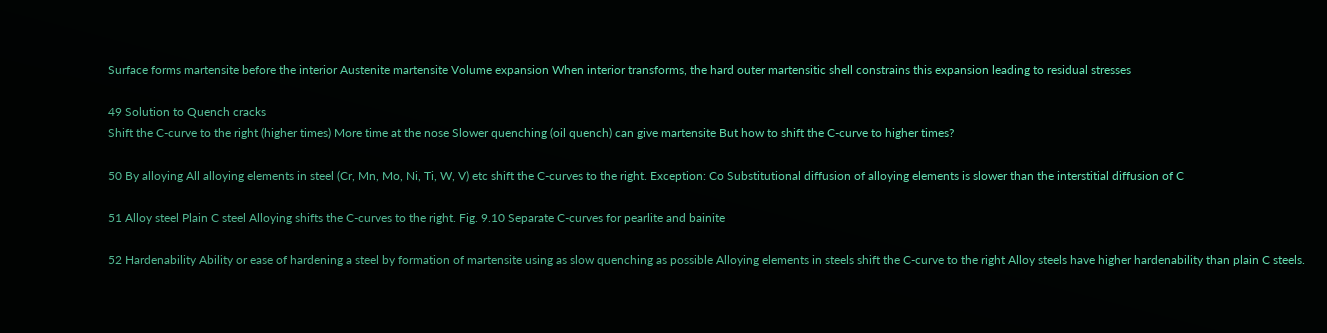Surface forms martensite before the interior Austenite martensite Volume expansion When interior transforms, the hard outer martensitic shell constrains this expansion leading to residual stresses

49 Solution to Quench cracks
Shift the C-curve to the right (higher times) More time at the nose Slower quenching (oil quench) can give martensite But how to shift the C-curve to higher times?

50 By alloying All alloying elements in steel (Cr, Mn, Mo, Ni, Ti, W, V) etc shift the C-curves to the right. Exception: Co Substitutional diffusion of alloying elements is slower than the interstitial diffusion of C

51 Alloy steel Plain C steel Alloying shifts the C-curves to the right. Fig. 9.10 Separate C-curves for pearlite and bainite

52 Hardenability Ability or ease of hardening a steel by formation of martensite using as slow quenching as possible Alloying elements in steels shift the C-curve to the right Alloy steels have higher hardenability than plain C steels.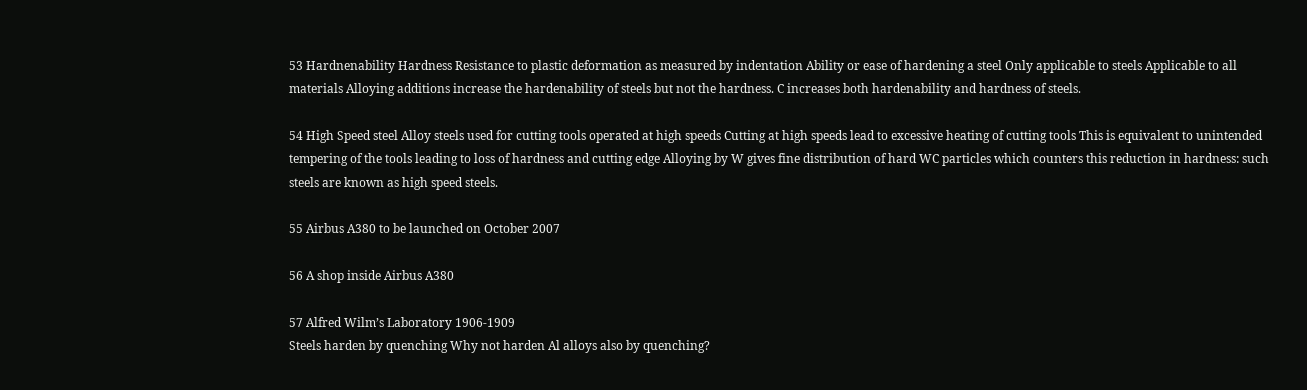53 Hardnenability Hardness Resistance to plastic deformation as measured by indentation Ability or ease of hardening a steel Only applicable to steels Applicable to all materials Alloying additions increase the hardenability of steels but not the hardness. C increases both hardenability and hardness of steels.

54 High Speed steel Alloy steels used for cutting tools operated at high speeds Cutting at high speeds lead to excessive heating of cutting tools This is equivalent to unintended tempering of the tools leading to loss of hardness and cutting edge Alloying by W gives fine distribution of hard WC particles which counters this reduction in hardness: such steels are known as high speed steels.

55 Airbus A380 to be launched on October 2007

56 A shop inside Airbus A380

57 Alfred Wilm’s Laboratory 1906-1909
Steels harden by quenching Why not harden Al alloys also by quenching?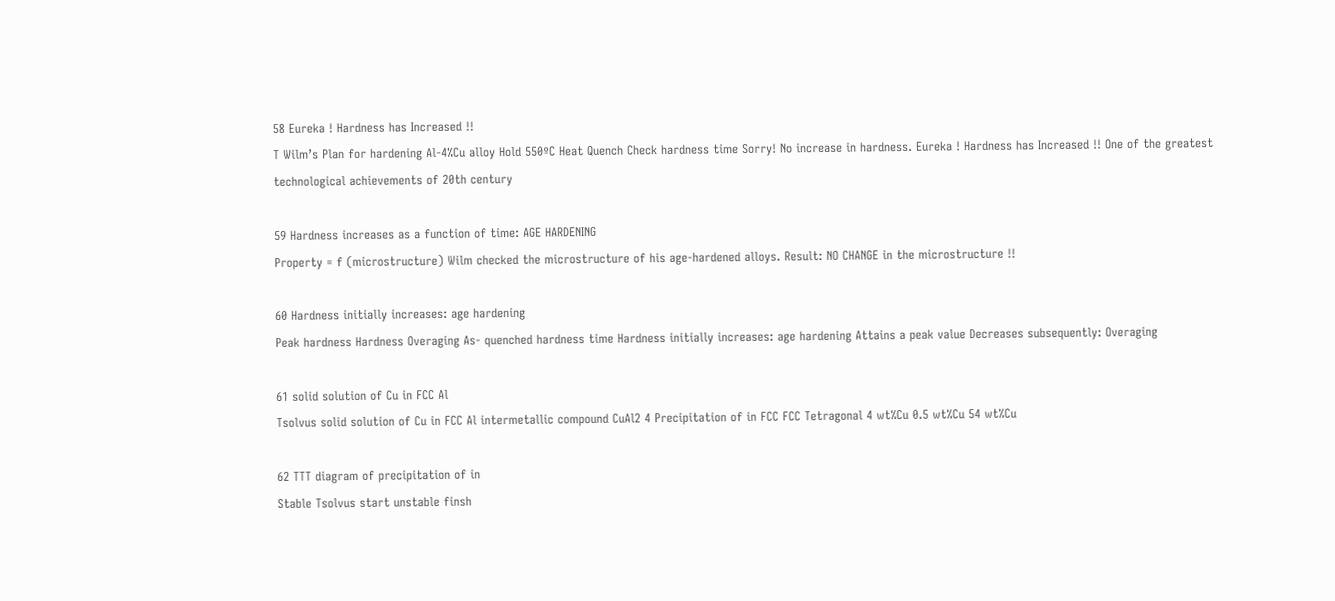58 Eureka ! Hardness has Increased !!
T Wilm’s Plan for hardening Al-4%Cu alloy Hold 550ºC Heat Quench Check hardness time Sorry! No increase in hardness. Eureka ! Hardness has Increased !! One of the greatest technological achievements of 20th century

59 Hardness increases as a function of time: AGE HARDENING
Property = f (microstructure) Wilm checked the microstructure of his age-hardened alloys. Result: NO CHANGE in the microstructure !!

60 Hardness initially increases: age hardening
Peak hardness Hardness Overaging As- quenched hardness time Hardness initially increases: age hardening Attains a peak value Decreases subsequently: Overaging

61 solid solution of Cu in FCC Al
Tsolvus solid solution of Cu in FCC Al intermetallic compound CuAl2 4 Precipitation of in FCC FCC Tetragonal 4 wt%Cu 0.5 wt%Cu 54 wt%Cu

62 TTT diagram of precipitation of in
Stable Tsolvus start unstable finsh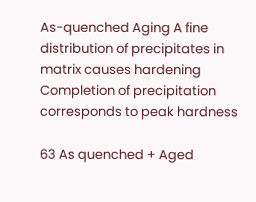As-quenched Aging A fine distribution of precipitates in matrix causes hardening Completion of precipitation corresponds to peak hardness

63 As quenched + Aged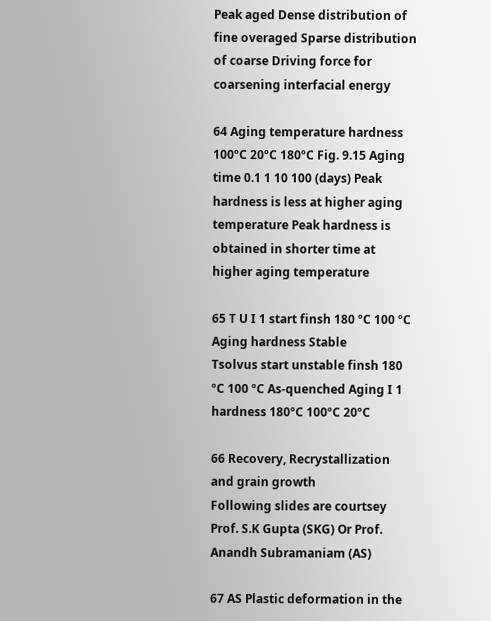Peak aged Dense distribution of fine overaged Sparse distribution of coarse Driving force for coarsening interfacial energy

64 Aging temperature hardness 100ºC 20ºC 180ºC Fig. 9.15 Aging time 0.1 1 10 100 (days) Peak hardness is less at higher aging temperature Peak hardness is obtained in shorter time at higher aging temperature

65 T U I 1 start finsh 180 ºC 100 ºC Aging hardness Stable
Tsolvus start unstable finsh 180 ºC 100 ºC As-quenched Aging I 1 hardness 180ºC 100ºC 20ºC

66 Recovery, Recrystallization and grain growth
Following slides are courtsey Prof. S.K Gupta (SKG) Or Prof. Anandh Subramaniam (AS)

67 AS Plastic deformation in the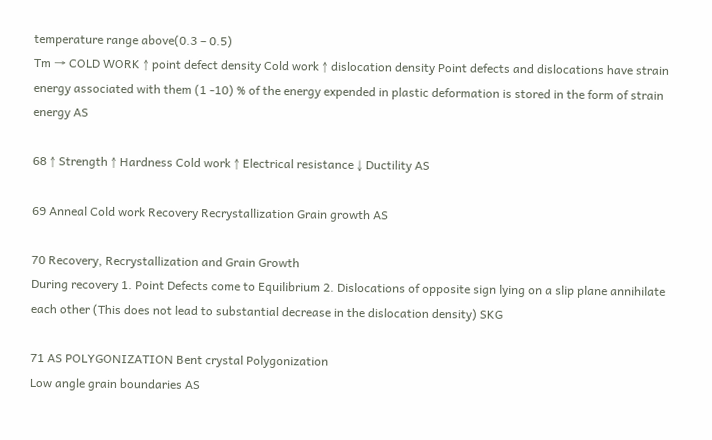temperature range above(0.3 – 0.5)
Tm → COLD WORK ↑ point defect density Cold work ↑ dislocation density Point defects and dislocations have strain energy associated with them (1 -10) % of the energy expended in plastic deformation is stored in the form of strain energy AS

68 ↑ Strength ↑ Hardness Cold work ↑ Electrical resistance ↓ Ductility AS

69 Anneal Cold work Recovery Recrystallization Grain growth AS

70 Recovery, Recrystallization and Grain Growth
During recovery 1. Point Defects come to Equilibrium 2. Dislocations of opposite sign lying on a slip plane annihilate each other (This does not lead to substantial decrease in the dislocation density) SKG

71 AS POLYGONIZATION Bent crystal Polygonization
Low angle grain boundaries AS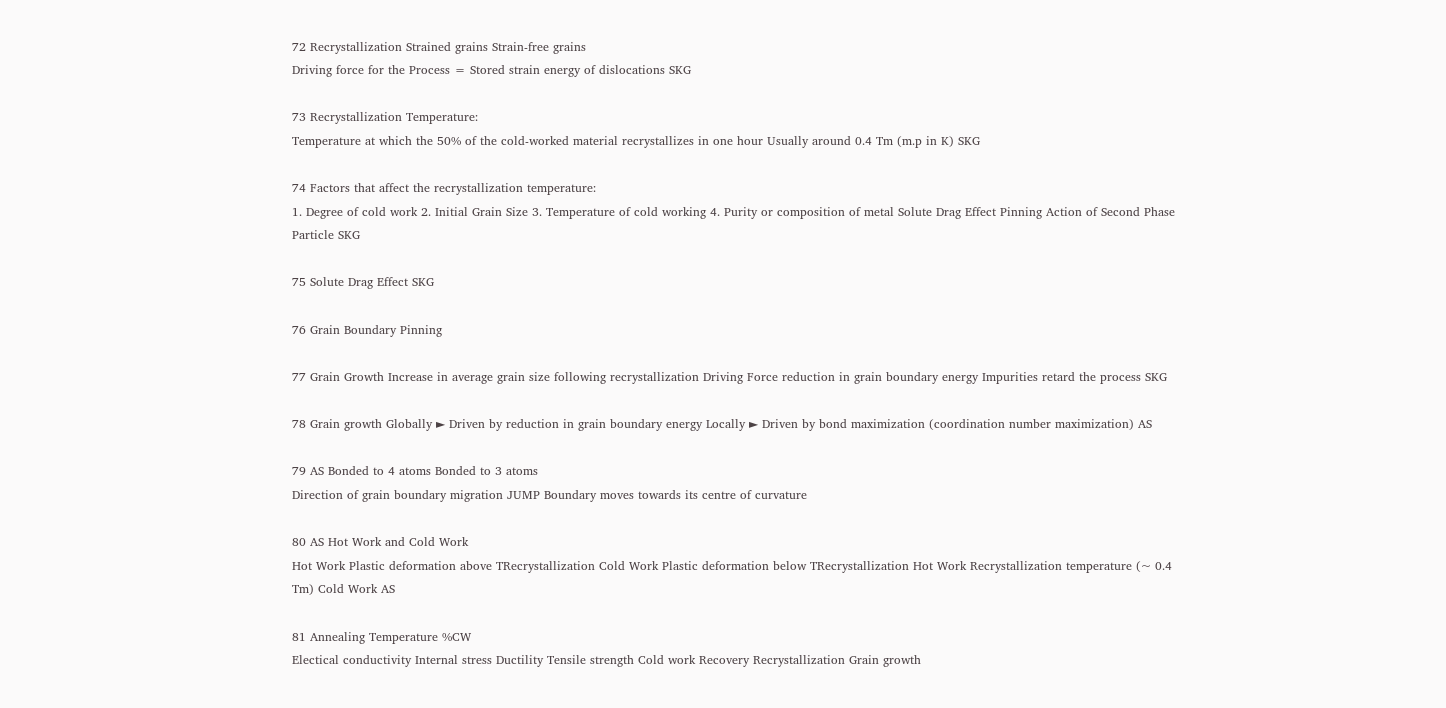72 Recrystallization Strained grains Strain-free grains
Driving force for the Process = Stored strain energy of dislocations SKG

73 Recrystallization Temperature:
Temperature at which the 50% of the cold-worked material recrystallizes in one hour Usually around 0.4 Tm (m.p in K) SKG

74 Factors that affect the recrystallization temperature:
1. Degree of cold work 2. Initial Grain Size 3. Temperature of cold working 4. Purity or composition of metal Solute Drag Effect Pinning Action of Second Phase Particle SKG

75 Solute Drag Effect SKG

76 Grain Boundary Pinning

77 Grain Growth Increase in average grain size following recrystallization Driving Force reduction in grain boundary energy Impurities retard the process SKG

78 Grain growth Globally ► Driven by reduction in grain boundary energy Locally ► Driven by bond maximization (coordination number maximization) AS

79 AS Bonded to 4 atoms Bonded to 3 atoms
Direction of grain boundary migration JUMP Boundary moves towards its centre of curvature

80 AS Hot Work and Cold Work
Hot Work Plastic deformation above TRecrystallization Cold Work Plastic deformation below TRecrystallization Hot Work Recrystallization temperature (~ 0.4 Tm) Cold Work AS

81 Annealing Temperature %CW
Electical conductivity Internal stress Ductility Tensile strength Cold work Recovery Recrystallization Grain growth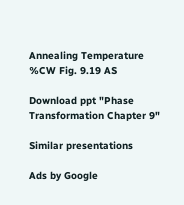Annealing Temperature %CW Fig. 9.19 AS

Download ppt "Phase Transformation Chapter 9"

Similar presentations

Ads by Google